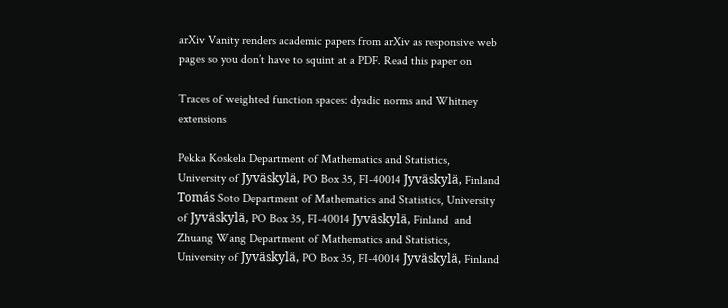arXiv Vanity renders academic papers from arXiv as responsive web pages so you don’t have to squint at a PDF. Read this paper on

Traces of weighted function spaces: dyadic norms and Whitney extensions

Pekka Koskela Department of Mathematics and Statistics, University of Jyväskylä, PO Box 35, FI-40014 Jyväskylä, Finland Tomás Soto Department of Mathematics and Statistics, University of Jyväskylä, PO Box 35, FI-40014 Jyväskylä, Finland  and  Zhuang Wang Department of Mathematics and Statistics, University of Jyväskylä, PO Box 35, FI-40014 Jyväskylä, Finland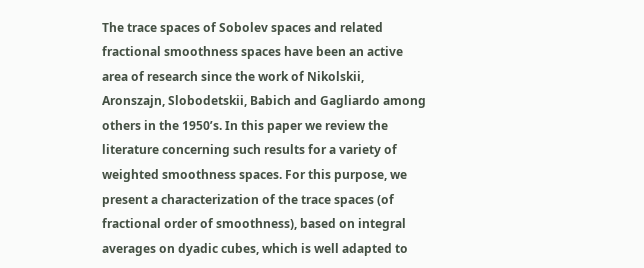The trace spaces of Sobolev spaces and related fractional smoothness spaces have been an active area of research since the work of Nikolskii, Aronszajn, Slobodetskii, Babich and Gagliardo among others in the 1950’s. In this paper we review the literature concerning such results for a variety of weighted smoothness spaces. For this purpose, we present a characterization of the trace spaces (of fractional order of smoothness), based on integral averages on dyadic cubes, which is well adapted to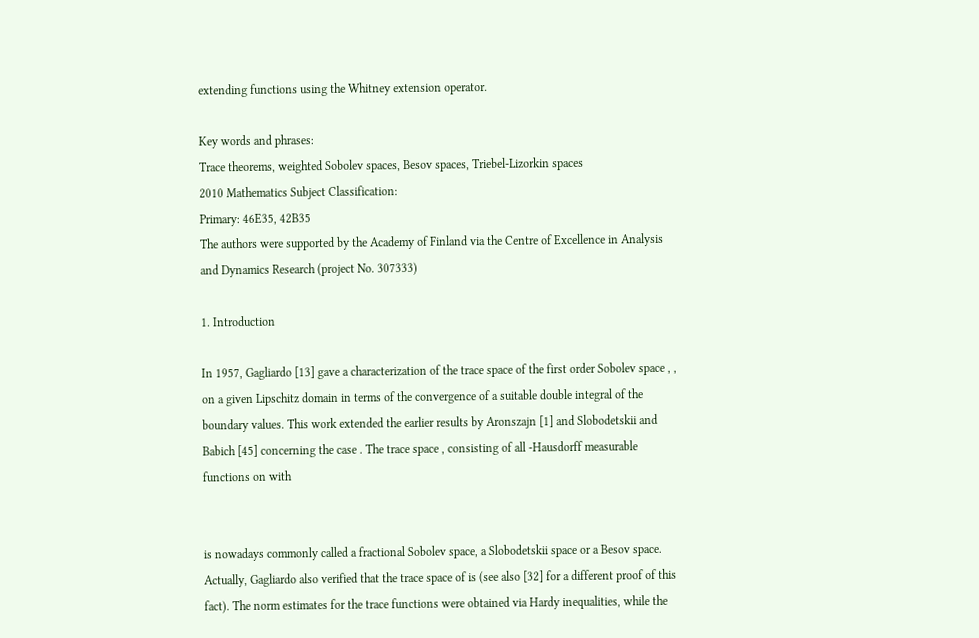extending functions using the Whitney extension operator.

Key words and phrases:
Trace theorems, weighted Sobolev spaces, Besov spaces, Triebel-Lizorkin spaces
2010 Mathematics Subject Classification:
Primary: 46E35, 42B35
The authors were supported by the Academy of Finland via the Centre of Excellence in Analysis and Dynamics Research (project No. 307333)

1. Introduction

In 1957, Gagliardo [13] gave a characterization of the trace space of the first order Sobolev space , , on a given Lipschitz domain in terms of the convergence of a suitable double integral of the boundary values. This work extended the earlier results by Aronszajn [1] and Slobodetskii and Babich [45] concerning the case . The trace space , consisting of all -Hausdorff measurable functions on with


is nowadays commonly called a fractional Sobolev space, a Slobodetskii space or a Besov space. Actually, Gagliardo also verified that the trace space of is (see also [32] for a different proof of this fact). The norm estimates for the trace functions were obtained via Hardy inequalities, while the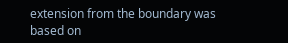extension from the boundary was based on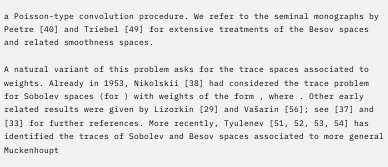a Poisson-type convolution procedure. We refer to the seminal monographs by Peetre [40] and Triebel [49] for extensive treatments of the Besov spaces and related smoothness spaces.

A natural variant of this problem asks for the trace spaces associated to weights. Already in 1953, Nikolskii [38] had considered the trace problem for Sobolev spaces (for ) with weights of the form , where . Other early related results were given by Lizorkin [29] and Vašarin [56]; see [37] and [33] for further references. More recently, Tyulenev [51, 52, 53, 54] has identified the traces of Sobolev and Besov spaces associated to more general Muckenhoupt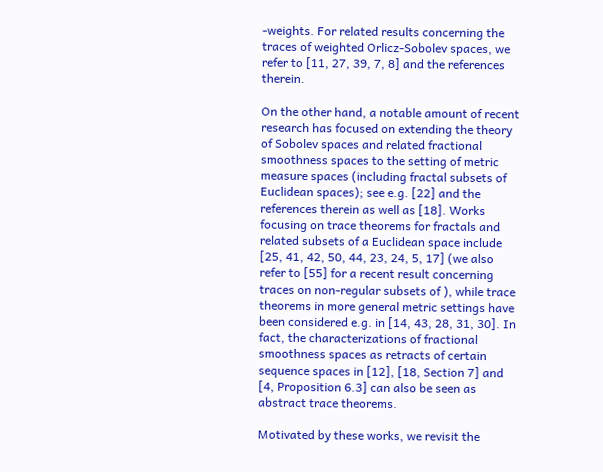-weights. For related results concerning the traces of weighted Orlicz-Sobolev spaces, we refer to [11, 27, 39, 7, 8] and the references therein.

On the other hand, a notable amount of recent research has focused on extending the theory of Sobolev spaces and related fractional smoothness spaces to the setting of metric measure spaces (including fractal subsets of Euclidean spaces); see e.g. [22] and the references therein as well as [18]. Works focusing on trace theorems for fractals and related subsets of a Euclidean space include [25, 41, 42, 50, 44, 23, 24, 5, 17] (we also refer to [55] for a recent result concerning traces on non-regular subsets of ), while trace theorems in more general metric settings have been considered e.g. in [14, 43, 28, 31, 30]. In fact, the characterizations of fractional smoothness spaces as retracts of certain sequence spaces in [12], [18, Section 7] and [4, Proposition 6.3] can also be seen as abstract trace theorems.

Motivated by these works, we revisit the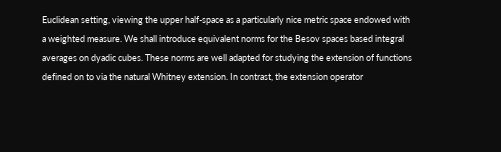Euclidean setting, viewing the upper half-space as a particularly nice metric space endowed with a weighted measure. We shall introduce equivalent norms for the Besov spaces based integral averages on dyadic cubes. These norms are well adapted for studying the extension of functions defined on to via the natural Whitney extension. In contrast, the extension operator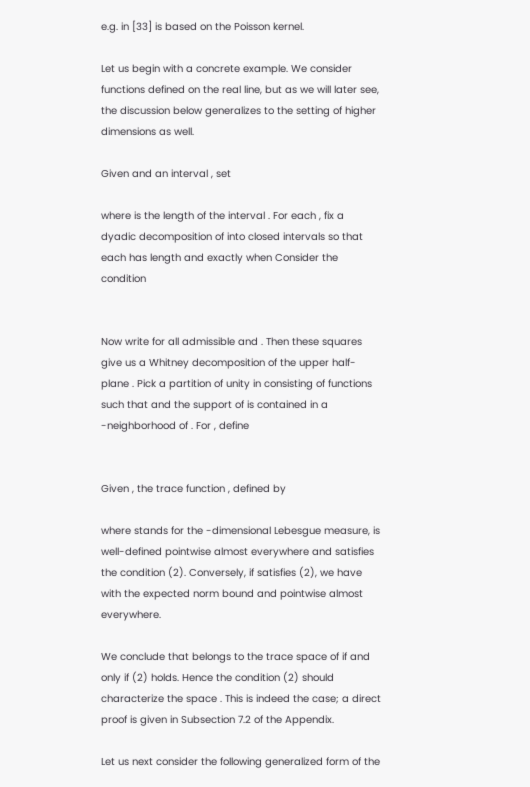e.g. in [33] is based on the Poisson kernel.

Let us begin with a concrete example. We consider functions defined on the real line, but as we will later see, the discussion below generalizes to the setting of higher dimensions as well.

Given and an interval , set

where is the length of the interval . For each , fix a dyadic decomposition of into closed intervals so that each has length and exactly when Consider the condition


Now write for all admissible and . Then these squares give us a Whitney decomposition of the upper half-plane . Pick a partition of unity in consisting of functions such that and the support of is contained in a -neighborhood of . For , define


Given , the trace function , defined by

where stands for the -dimensional Lebesgue measure, is well-defined pointwise almost everywhere and satisfies the condition (2). Conversely, if satisfies (2), we have with the expected norm bound and pointwise almost everywhere.

We conclude that belongs to the trace space of if and only if (2) holds. Hence the condition (2) should characterize the space . This is indeed the case; a direct proof is given in Subsection 7.2 of the Appendix.

Let us next consider the following generalized form of the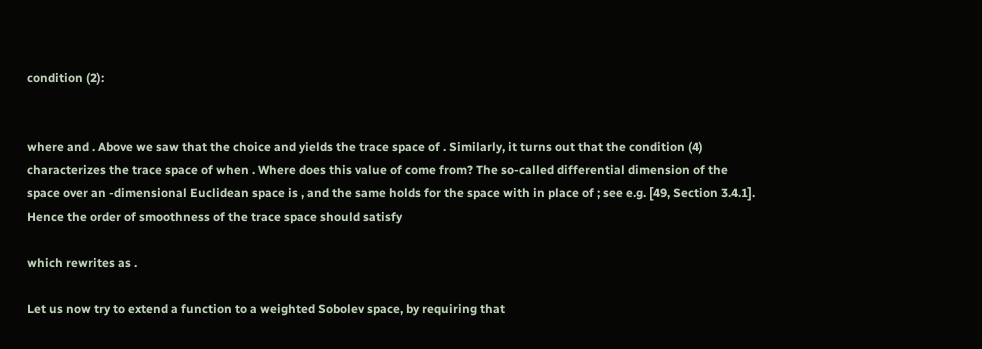condition (2):


where and . Above we saw that the choice and yields the trace space of . Similarly, it turns out that the condition (4) characterizes the trace space of when . Where does this value of come from? The so-called differential dimension of the space over an -dimensional Euclidean space is , and the same holds for the space with in place of ; see e.g. [49, Section 3.4.1]. Hence the order of smoothness of the trace space should satisfy

which rewrites as .

Let us now try to extend a function to a weighted Sobolev space, by requiring that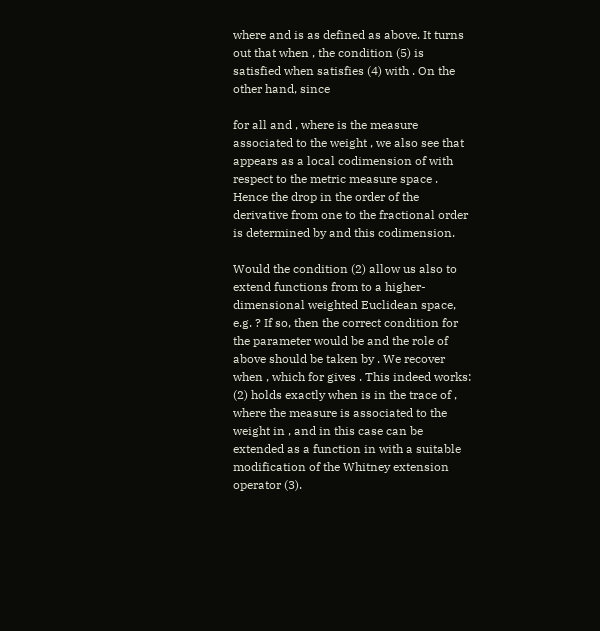where and is as defined as above. It turns out that when , the condition (5) is satisfied when satisfies (4) with . On the other hand, since

for all and , where is the measure associated to the weight , we also see that appears as a local codimension of with respect to the metric measure space . Hence the drop in the order of the derivative from one to the fractional order is determined by and this codimension.

Would the condition (2) allow us also to extend functions from to a higher-dimensional weighted Euclidean space, e.g. ? If so, then the correct condition for the parameter would be and the role of above should be taken by . We recover when , which for gives . This indeed works: (2) holds exactly when is in the trace of , where the measure is associated to the weight in , and in this case can be extended as a function in with a suitable modification of the Whitney extension operator (3).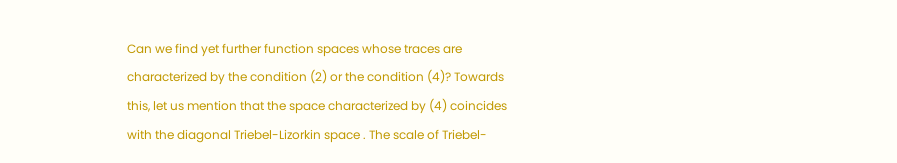Can we find yet further function spaces whose traces are characterized by the condition (2) or the condition (4)? Towards this, let us mention that the space characterized by (4) coincides with the diagonal Triebel-Lizorkin space . The scale of Triebel-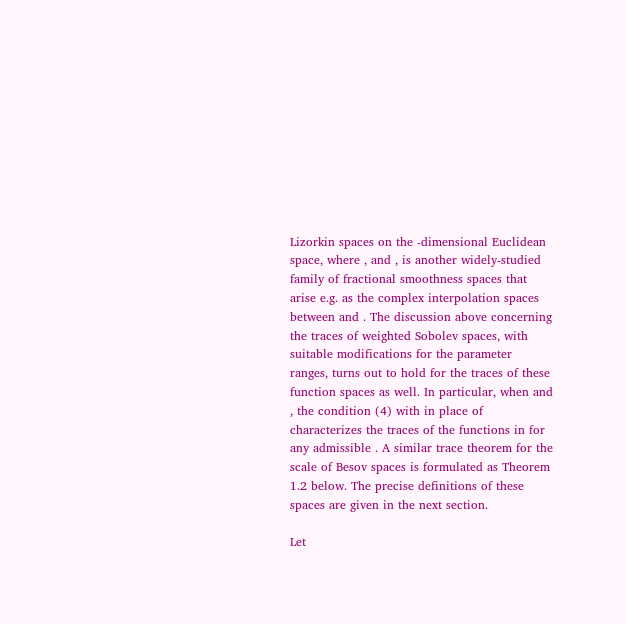Lizorkin spaces on the -dimensional Euclidean space, where , and , is another widely-studied family of fractional smoothness spaces that arise e.g. as the complex interpolation spaces between and . The discussion above concerning the traces of weighted Sobolev spaces, with suitable modifications for the parameter ranges, turns out to hold for the traces of these function spaces as well. In particular, when and , the condition (4) with in place of characterizes the traces of the functions in for any admissible . A similar trace theorem for the scale of Besov spaces is formulated as Theorem 1.2 below. The precise definitions of these spaces are given in the next section.

Let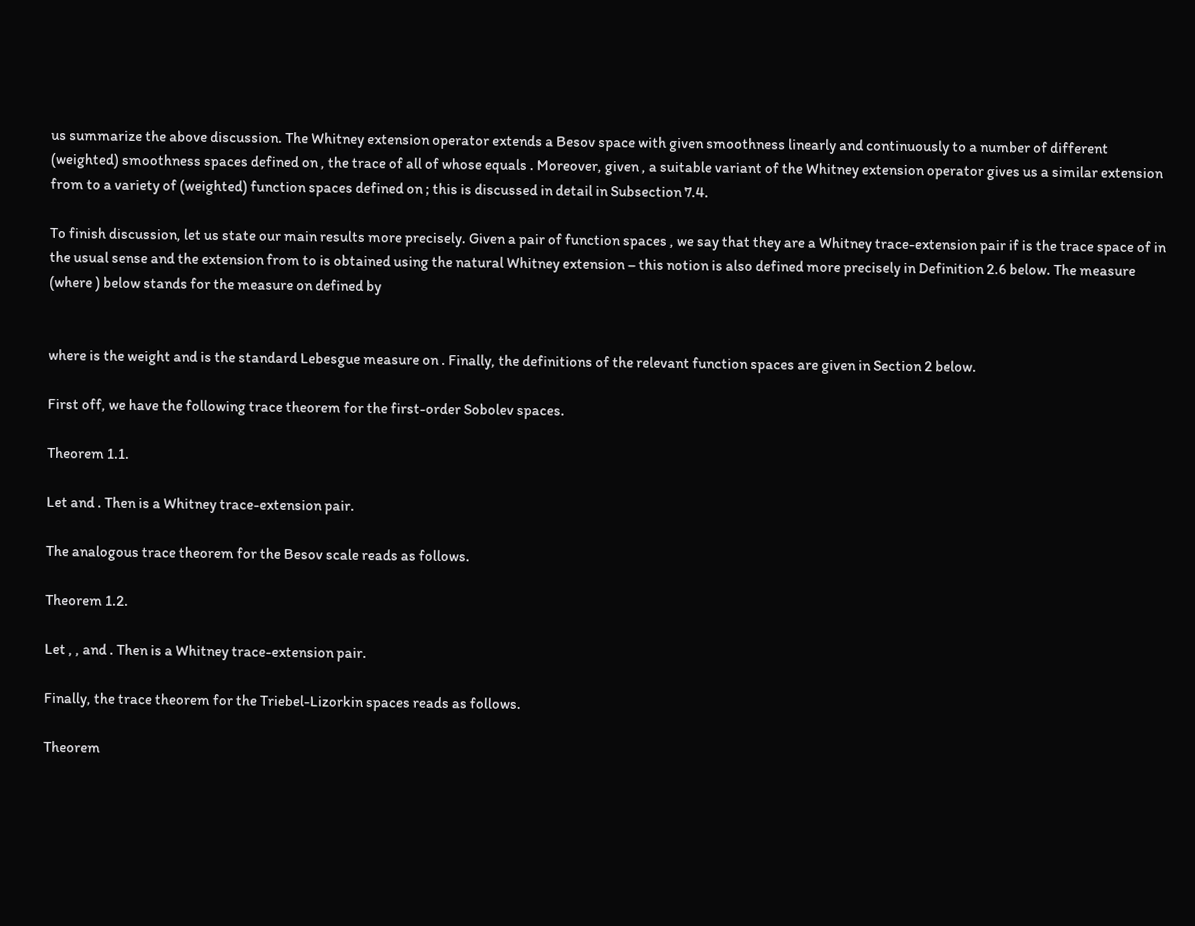us summarize the above discussion. The Whitney extension operator extends a Besov space with given smoothness linearly and continuously to a number of different (weighted) smoothness spaces defined on , the trace of all of whose equals . Moreover, given , a suitable variant of the Whitney extension operator gives us a similar extension from to a variety of (weighted) function spaces defined on ; this is discussed in detail in Subsection 7.4.

To finish discussion, let us state our main results more precisely. Given a pair of function spaces , we say that they are a Whitney trace-extension pair if is the trace space of in the usual sense and the extension from to is obtained using the natural Whitney extension – this notion is also defined more precisely in Definition 2.6 below. The measure (where ) below stands for the measure on defined by


where is the weight and is the standard Lebesgue measure on . Finally, the definitions of the relevant function spaces are given in Section 2 below.

First off, we have the following trace theorem for the first-order Sobolev spaces.

Theorem 1.1.

Let and . Then is a Whitney trace-extension pair.

The analogous trace theorem for the Besov scale reads as follows.

Theorem 1.2.

Let , , and . Then is a Whitney trace-extension pair.

Finally, the trace theorem for the Triebel-Lizorkin spaces reads as follows.

Theorem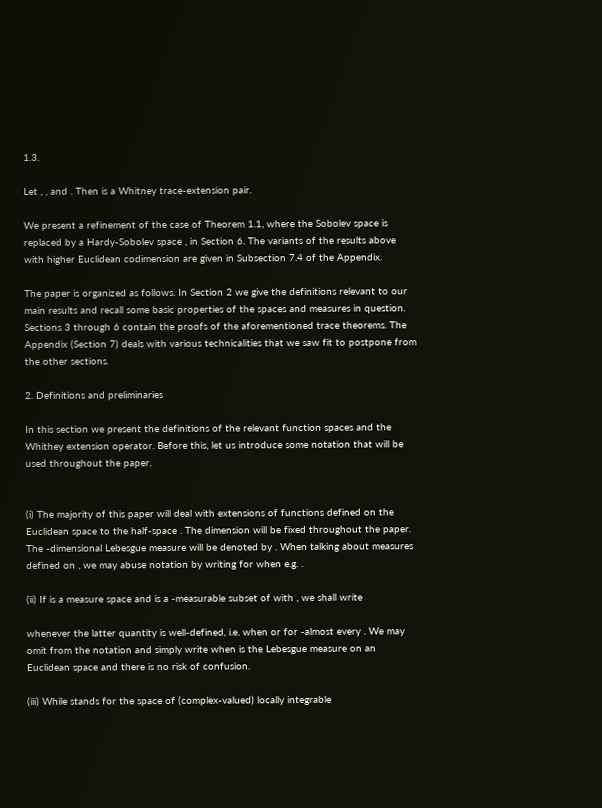1.3.

Let , , and . Then is a Whitney trace-extension pair.

We present a refinement of the case of Theorem 1.1, where the Sobolev space is replaced by a Hardy-Sobolev space , in Section 6. The variants of the results above with higher Euclidean codimension are given in Subsection 7.4 of the Appendix.

The paper is organized as follows. In Section 2 we give the definitions relevant to our main results and recall some basic properties of the spaces and measures in question. Sections 3 through 6 contain the proofs of the aforementioned trace theorems. The Appendix (Section 7) deals with various technicalities that we saw fit to postpone from the other sections.

2. Definitions and preliminaries

In this section we present the definitions of the relevant function spaces and the Whithey extension operator. Before this, let us introduce some notation that will be used throughout the paper.


(i) The majority of this paper will deal with extensions of functions defined on the Euclidean space to the half-space . The dimension will be fixed throughout the paper. The -dimensional Lebesgue measure will be denoted by . When talking about measures defined on , we may abuse notation by writing for when e.g. .

(ii) If is a measure space and is a -measurable subset of with , we shall write

whenever the latter quantity is well-defined, i.e. when or for -almost every . We may omit from the notation and simply write when is the Lebesgue measure on an Euclidean space and there is no risk of confusion.

(iii) While stands for the space of (complex-valued) locally integrable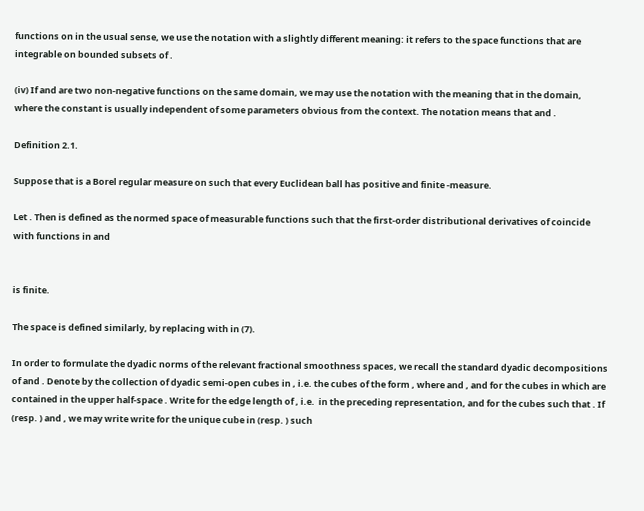functions on in the usual sense, we use the notation with a slightly different meaning: it refers to the space functions that are integrable on bounded subsets of .

(iv) If and are two non-negative functions on the same domain, we may use the notation with the meaning that in the domain, where the constant is usually independent of some parameters obvious from the context. The notation means that and .

Definition 2.1.

Suppose that is a Borel regular measure on such that every Euclidean ball has positive and finite -measure.

Let . Then is defined as the normed space of measurable functions such that the first-order distributional derivatives of coincide with functions in and


is finite.

The space is defined similarly, by replacing with in (7).

In order to formulate the dyadic norms of the relevant fractional smoothness spaces, we recall the standard dyadic decompositions of and . Denote by the collection of dyadic semi-open cubes in , i.e. the cubes of the form , where and , and for the cubes in which are contained in the upper half-space . Write for the edge length of , i.e.  in the preceding representation, and for the cubes such that . If (resp. ) and , we may write write for the unique cube in (resp. ) such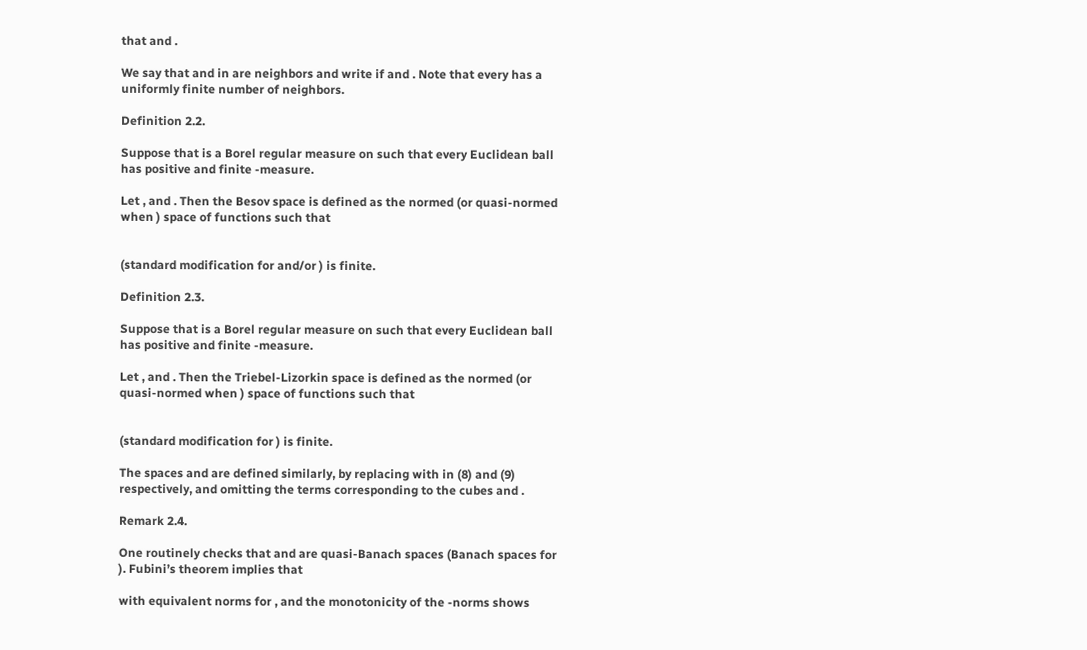that and .

We say that and in are neighbors and write if and . Note that every has a uniformly finite number of neighbors.

Definition 2.2.

Suppose that is a Borel regular measure on such that every Euclidean ball has positive and finite -measure.

Let , and . Then the Besov space is defined as the normed (or quasi-normed when ) space of functions such that


(standard modification for and/or ) is finite.

Definition 2.3.

Suppose that is a Borel regular measure on such that every Euclidean ball has positive and finite -measure.

Let , and . Then the Triebel-Lizorkin space is defined as the normed (or quasi-normed when ) space of functions such that


(standard modification for ) is finite.

The spaces and are defined similarly, by replacing with in (8) and (9) respectively, and omitting the terms corresponding to the cubes and .

Remark 2.4.

One routinely checks that and are quasi-Banach spaces (Banach spaces for ). Fubini’s theorem implies that

with equivalent norms for , and the monotonicity of the -norms shows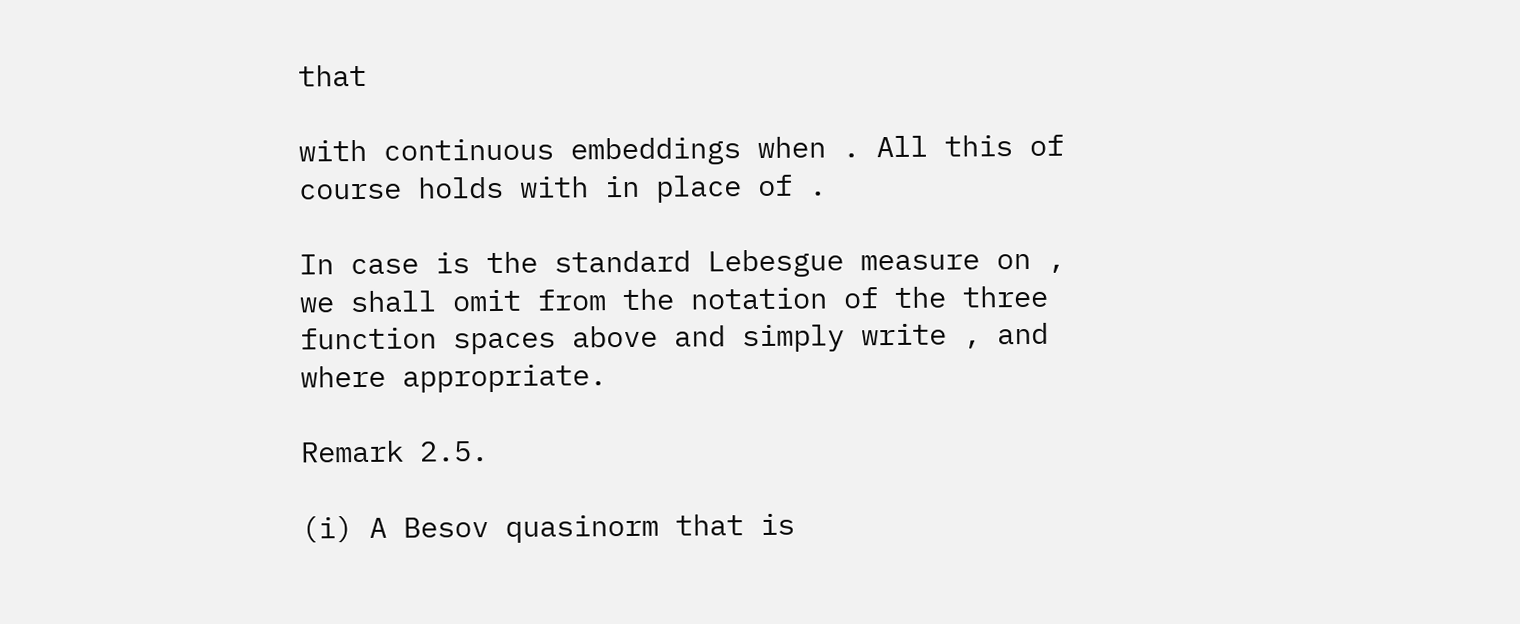that

with continuous embeddings when . All this of course holds with in place of .

In case is the standard Lebesgue measure on , we shall omit from the notation of the three function spaces above and simply write , and where appropriate.

Remark 2.5.

(i) A Besov quasinorm that is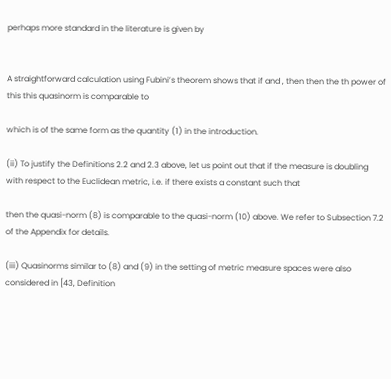perhaps more standard in the literature is given by


A straightforward calculation using Fubini’s theorem shows that if and , then then the th power of this this quasinorm is comparable to

which is of the same form as the quantity (1) in the introduction.

(ii) To justify the Definitions 2.2 and 2.3 above, let us point out that if the measure is doubling with respect to the Euclidean metric, i.e. if there exists a constant such that

then the quasi-norm (8) is comparable to the quasi-norm (10) above. We refer to Subsection 7.2 of the Appendix for details.

(iii) Quasinorms similar to (8) and (9) in the setting of metric measure spaces were also considered in [43, Definition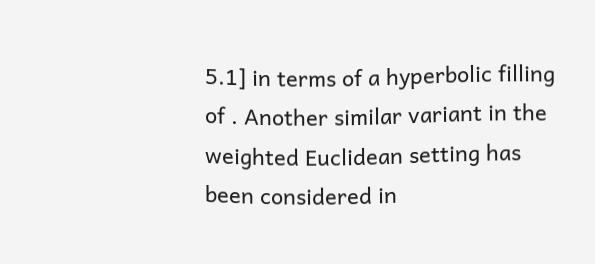5.1] in terms of a hyperbolic filling of . Another similar variant in the weighted Euclidean setting has been considered in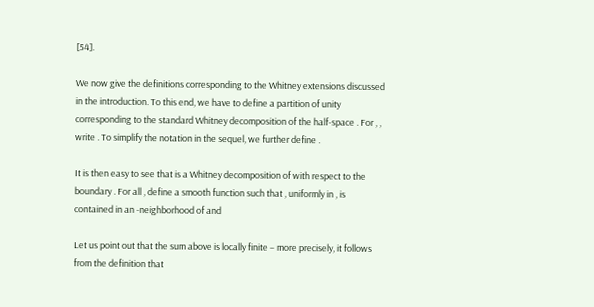[54].

We now give the definitions corresponding to the Whitney extensions discussed in the introduction. To this end, we have to define a partition of unity corresponding to the standard Whitney decomposition of the half-space . For , , write . To simplify the notation in the sequel, we further define .

It is then easy to see that is a Whitney decomposition of with respect to the boundary . For all , define a smooth function such that , uniformly in , is contained in an -neighborhood of and

Let us point out that the sum above is locally finite – more precisely, it follows from the definition that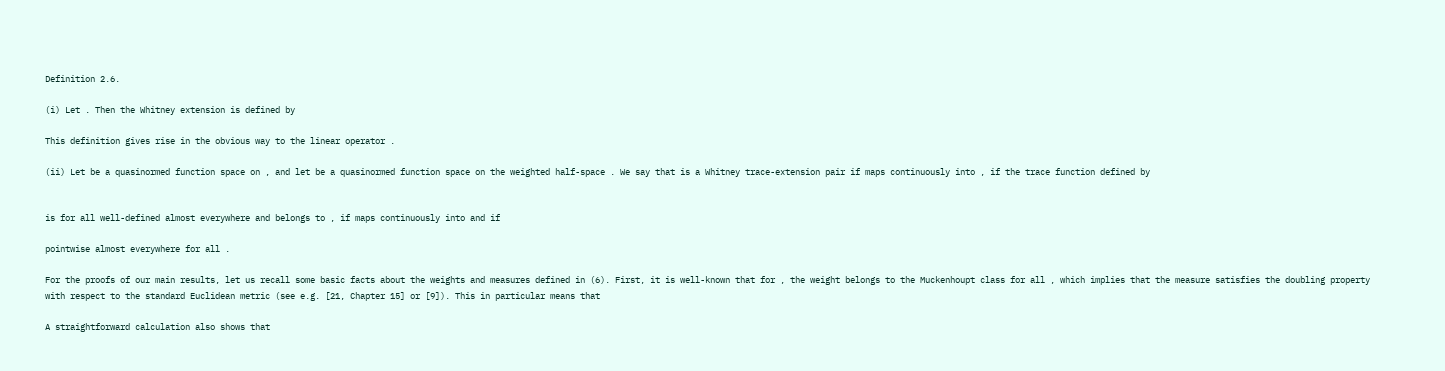Definition 2.6.

(i) Let . Then the Whitney extension is defined by

This definition gives rise in the obvious way to the linear operator .

(ii) Let be a quasinormed function space on , and let be a quasinormed function space on the weighted half-space . We say that is a Whitney trace-extension pair if maps continuously into , if the trace function defined by


is for all well-defined almost everywhere and belongs to , if maps continuously into and if

pointwise almost everywhere for all .

For the proofs of our main results, let us recall some basic facts about the weights and measures defined in (6). First, it is well-known that for , the weight belongs to the Muckenhoupt class for all , which implies that the measure satisfies the doubling property with respect to the standard Euclidean metric (see e.g. [21, Chapter 15] or [9]). This in particular means that

A straightforward calculation also shows that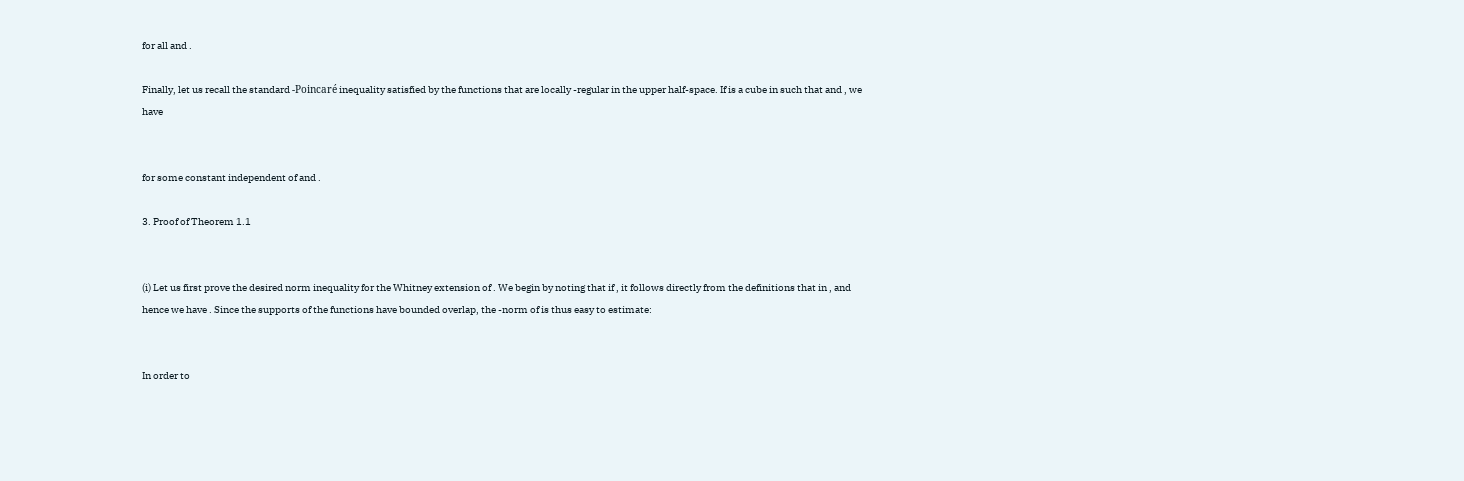for all and .

Finally, let us recall the standard -Poincaré inequality satisfied by the functions that are locally -regular in the upper half-space. If is a cube in such that and , we have


for some constant independent of and .

3. Proof of Theorem 1.1


(i) Let us first prove the desired norm inequality for the Whitney extension of . We begin by noting that if , it follows directly from the definitions that in , and hence we have . Since the supports of the functions have bounded overlap, the -norm of is thus easy to estimate:


In order to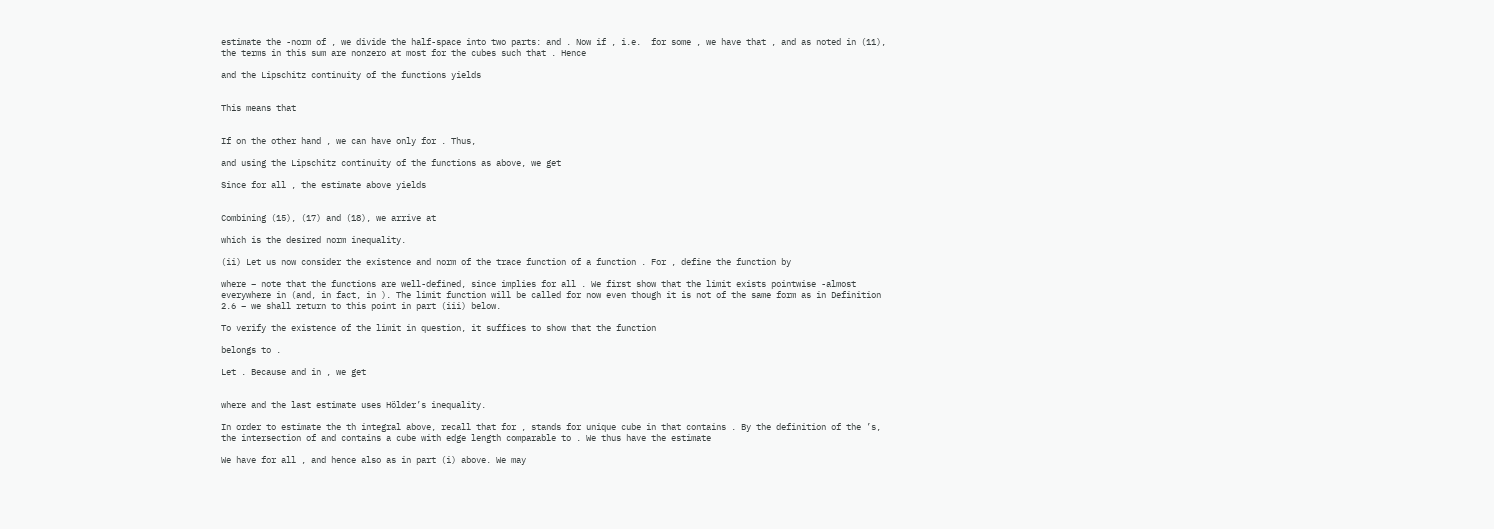estimate the -norm of , we divide the half-space into two parts: and . Now if , i.e.  for some , we have that , and as noted in (11), the terms in this sum are nonzero at most for the cubes such that . Hence

and the Lipschitz continuity of the functions yields


This means that


If on the other hand , we can have only for . Thus,

and using the Lipschitz continuity of the functions as above, we get

Since for all , the estimate above yields


Combining (15), (17) and (18), we arrive at

which is the desired norm inequality.

(ii) Let us now consider the existence and norm of the trace function of a function . For , define the function by

where – note that the functions are well-defined, since implies for all . We first show that the limit exists pointwise -almost everywhere in (and, in fact, in ). The limit function will be called for now even though it is not of the same form as in Definition 2.6 – we shall return to this point in part (iii) below.

To verify the existence of the limit in question, it suffices to show that the function

belongs to .

Let . Because and in , we get


where and the last estimate uses Hölder’s inequality.

In order to estimate the th integral above, recall that for , stands for unique cube in that contains . By the definition of the ’s, the intersection of and contains a cube with edge length comparable to . We thus have the estimate

We have for all , and hence also as in part (i) above. We may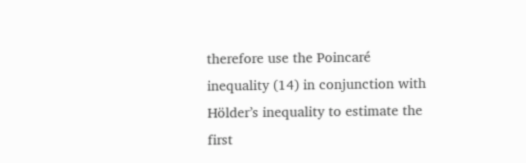therefore use the Poincaré inequality (14) in conjunction with Hölder’s inequality to estimate the first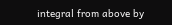integral from above by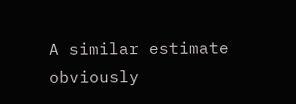A similar estimate obviously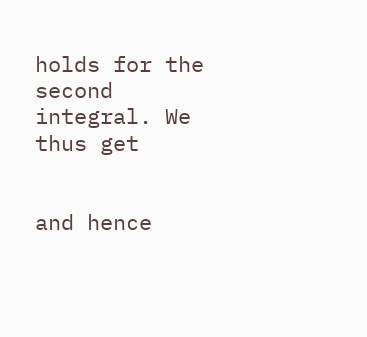holds for the second integral. We thus get


and hence